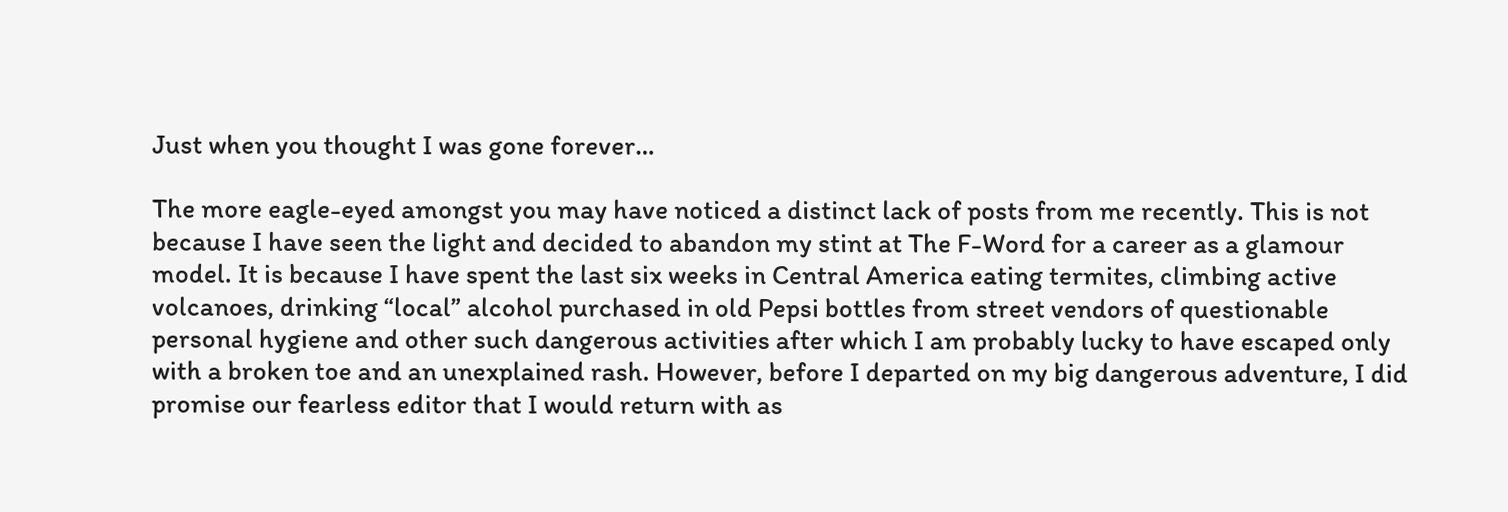Just when you thought I was gone forever…

The more eagle-eyed amongst you may have noticed a distinct lack of posts from me recently. This is not because I have seen the light and decided to abandon my stint at The F-Word for a career as a glamour model. It is because I have spent the last six weeks in Central America eating termites, climbing active volcanoes, drinking “local” alcohol purchased in old Pepsi bottles from street vendors of questionable personal hygiene and other such dangerous activities after which I am probably lucky to have escaped only with a broken toe and an unexplained rash. However, before I departed on my big dangerous adventure, I did promise our fearless editor that I would return with as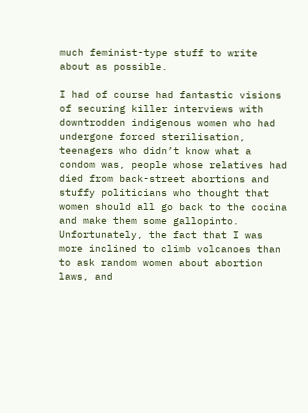much feminist-type stuff to write about as possible.

I had of course had fantastic visions of securing killer interviews with downtrodden indigenous women who had undergone forced sterilisation, teenagers who didn’t know what a condom was, people whose relatives had died from back-street abortions and stuffy politicians who thought that women should all go back to the cocina and make them some gallopinto. Unfortunately, the fact that I was more inclined to climb volcanoes than to ask random women about abortion laws, and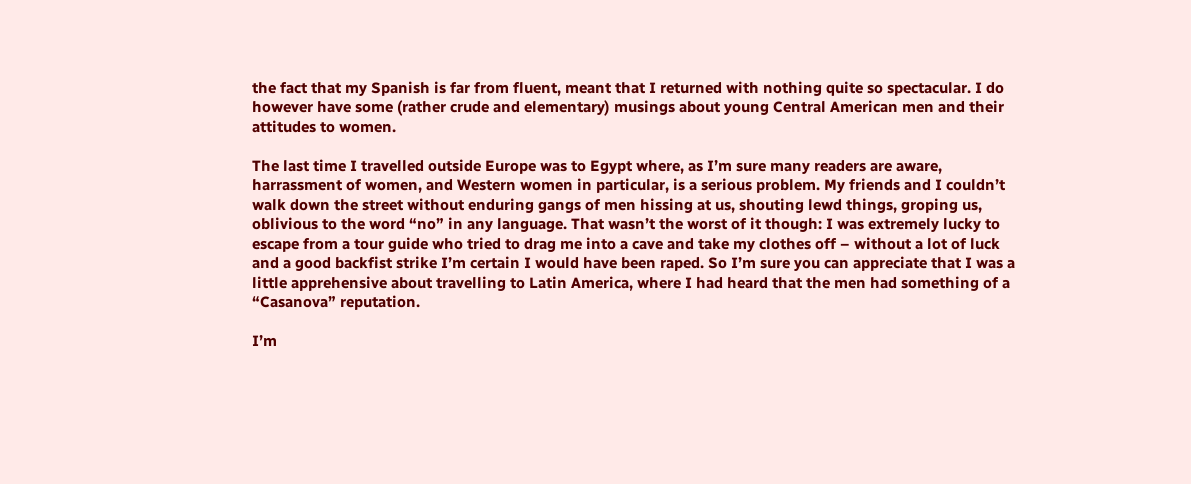the fact that my Spanish is far from fluent, meant that I returned with nothing quite so spectacular. I do however have some (rather crude and elementary) musings about young Central American men and their attitudes to women.

The last time I travelled outside Europe was to Egypt where, as I’m sure many readers are aware, harrassment of women, and Western women in particular, is a serious problem. My friends and I couldn’t walk down the street without enduring gangs of men hissing at us, shouting lewd things, groping us, oblivious to the word “no” in any language. That wasn’t the worst of it though: I was extremely lucky to escape from a tour guide who tried to drag me into a cave and take my clothes off – without a lot of luck and a good backfist strike I’m certain I would have been raped. So I’m sure you can appreciate that I was a little apprehensive about travelling to Latin America, where I had heard that the men had something of a “Casanova” reputation.

I’m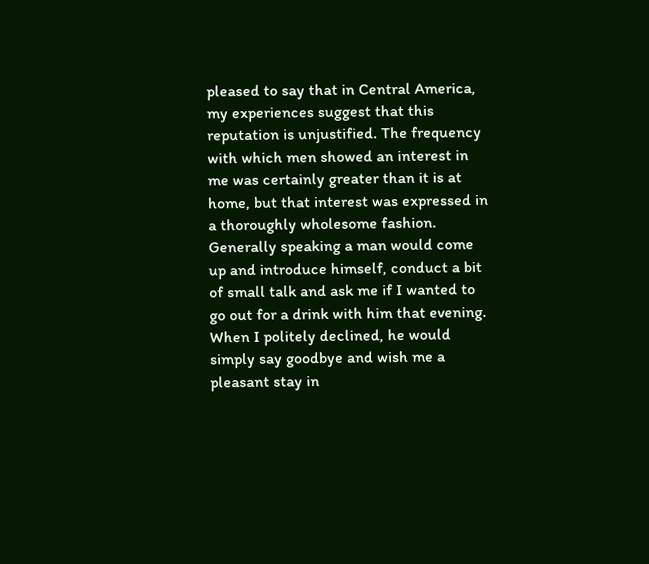pleased to say that in Central America, my experiences suggest that this reputation is unjustified. The frequency with which men showed an interest in me was certainly greater than it is at home, but that interest was expressed in a thoroughly wholesome fashion. Generally speaking a man would come up and introduce himself, conduct a bit of small talk and ask me if I wanted to go out for a drink with him that evening. When I politely declined, he would simply say goodbye and wish me a pleasant stay in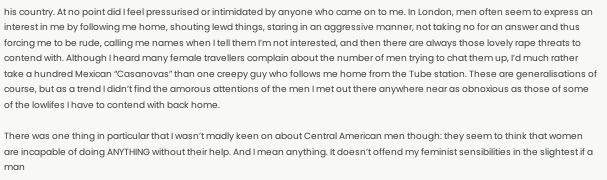his country. At no point did I feel pressurised or intimidated by anyone who came on to me. In London, men often seem to express an interest in me by following me home, shouting lewd things, staring in an aggressive manner, not taking no for an answer and thus forcing me to be rude, calling me names when I tell them I’m not interested, and then there are always those lovely rape threats to contend with. Although I heard many female travellers complain about the number of men trying to chat them up, I’d much rather take a hundred Mexican “Casanovas” than one creepy guy who follows me home from the Tube station. These are generalisations of course, but as a trend I didn’t find the amorous attentions of the men I met out there anywhere near as obnoxious as those of some of the lowlifes I have to contend with back home.

There was one thing in particular that I wasn’t madly keen on about Central American men though: they seem to think that women are incapable of doing ANYTHING without their help. And I mean anything. It doesn’t offend my feminist sensibilities in the slightest if a man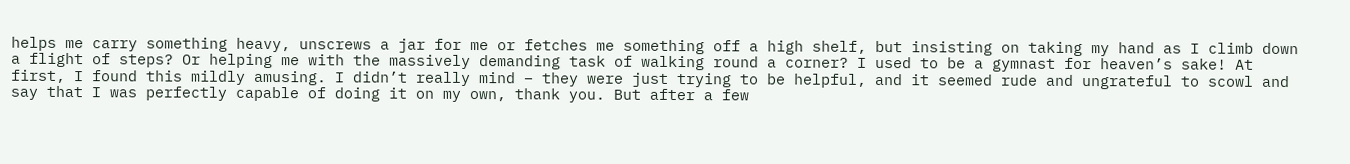helps me carry something heavy, unscrews a jar for me or fetches me something off a high shelf, but insisting on taking my hand as I climb down a flight of steps? Or helping me with the massively demanding task of walking round a corner? I used to be a gymnast for heaven’s sake! At first, I found this mildly amusing. I didn’t really mind – they were just trying to be helpful, and it seemed rude and ungrateful to scowl and say that I was perfectly capable of doing it on my own, thank you. But after a few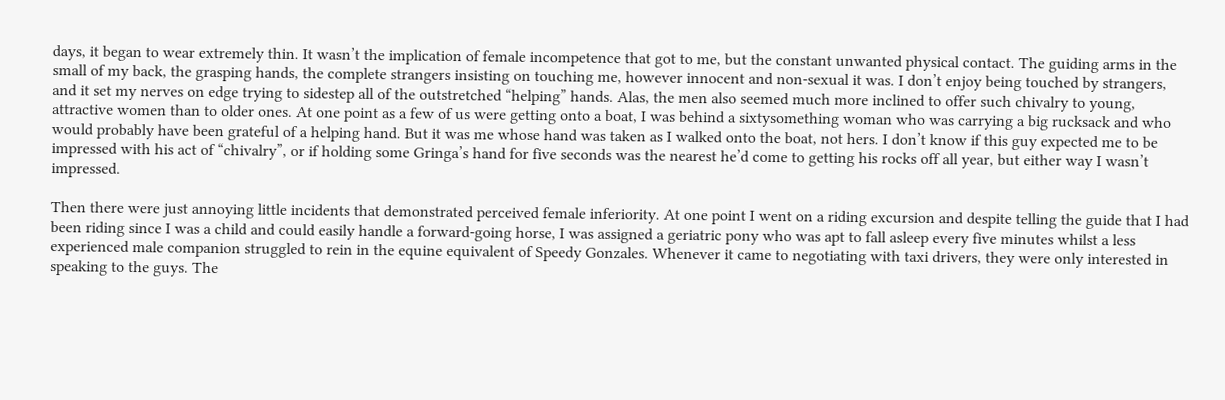days, it began to wear extremely thin. It wasn’t the implication of female incompetence that got to me, but the constant unwanted physical contact. The guiding arms in the small of my back, the grasping hands, the complete strangers insisting on touching me, however innocent and non-sexual it was. I don’t enjoy being touched by strangers, and it set my nerves on edge trying to sidestep all of the outstretched “helping” hands. Alas, the men also seemed much more inclined to offer such chivalry to young, attractive women than to older ones. At one point as a few of us were getting onto a boat, I was behind a sixtysomething woman who was carrying a big rucksack and who would probably have been grateful of a helping hand. But it was me whose hand was taken as I walked onto the boat, not hers. I don’t know if this guy expected me to be impressed with his act of “chivalry”, or if holding some Gringa’s hand for five seconds was the nearest he’d come to getting his rocks off all year, but either way I wasn’t impressed.

Then there were just annoying little incidents that demonstrated perceived female inferiority. At one point I went on a riding excursion and despite telling the guide that I had been riding since I was a child and could easily handle a forward-going horse, I was assigned a geriatric pony who was apt to fall asleep every five minutes whilst a less experienced male companion struggled to rein in the equine equivalent of Speedy Gonzales. Whenever it came to negotiating with taxi drivers, they were only interested in speaking to the guys. The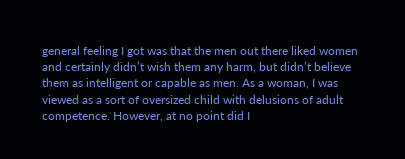general feeling I got was that the men out there liked women and certainly didn’t wish them any harm, but didn’t believe them as intelligent or capable as men. As a woman, I was viewed as a sort of oversized child with delusions of adult competence. However, at no point did I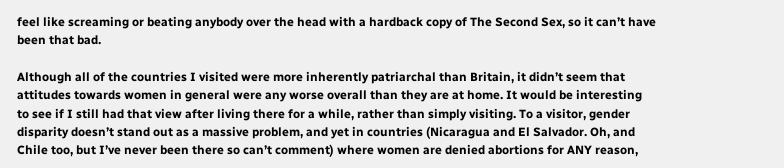feel like screaming or beating anybody over the head with a hardback copy of The Second Sex, so it can’t have been that bad.

Although all of the countries I visited were more inherently patriarchal than Britain, it didn’t seem that attitudes towards women in general were any worse overall than they are at home. It would be interesting to see if I still had that view after living there for a while, rather than simply visiting. To a visitor, gender disparity doesn’t stand out as a massive problem, and yet in countries (Nicaragua and El Salvador. Oh, and Chile too, but I’ve never been there so can’t comment) where women are denied abortions for ANY reason,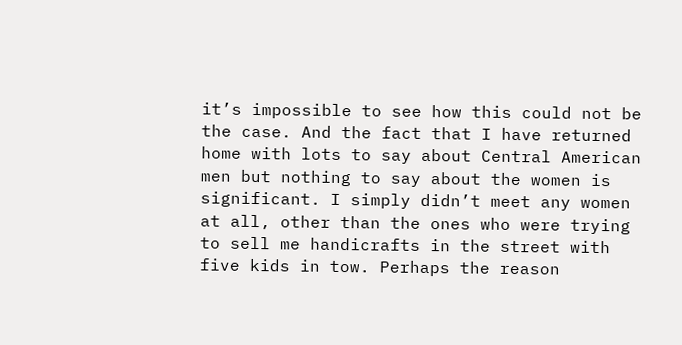it’s impossible to see how this could not be the case. And the fact that I have returned home with lots to say about Central American men but nothing to say about the women is significant. I simply didn’t meet any women at all, other than the ones who were trying to sell me handicrafts in the street with five kids in tow. Perhaps the reason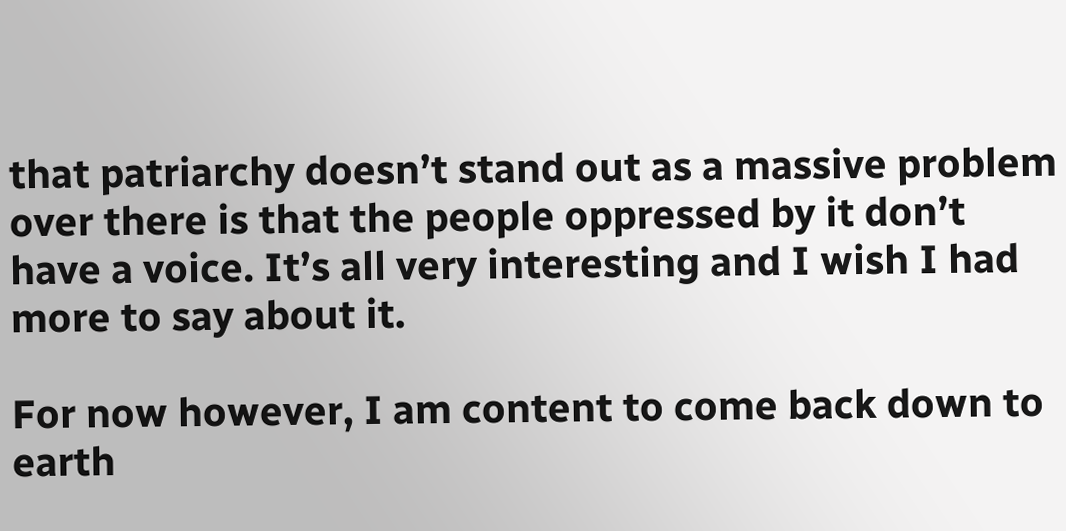that patriarchy doesn’t stand out as a massive problem over there is that the people oppressed by it don’t have a voice. It’s all very interesting and I wish I had more to say about it.

For now however, I am content to come back down to earth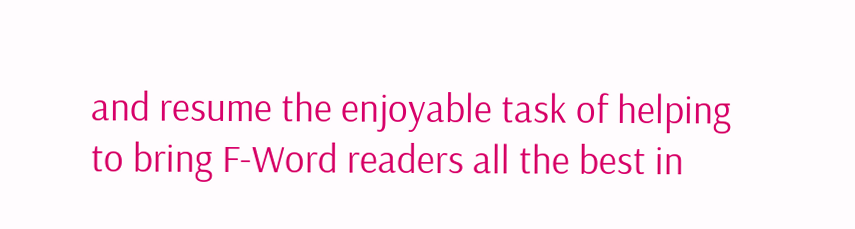and resume the enjoyable task of helping to bring F-Word readers all the best in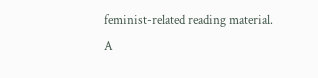feminist-related reading material. A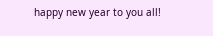happy new year to you all!